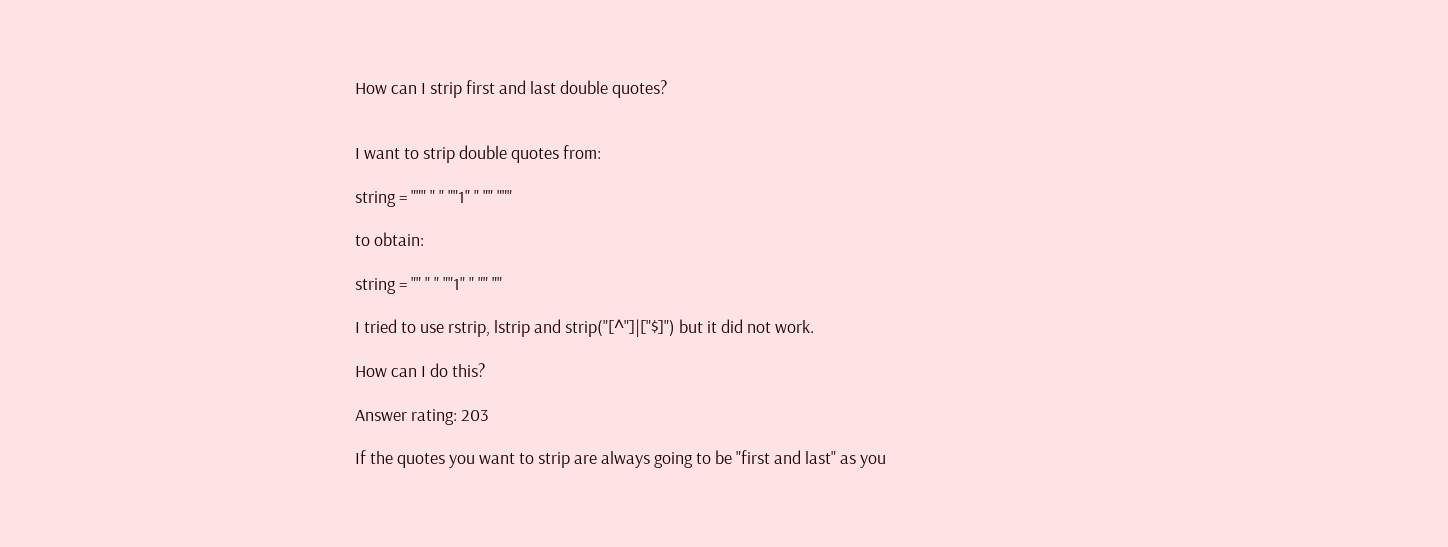How can I strip first and last double quotes?


I want to strip double quotes from:

string = """ " " ""1" " "" """

to obtain:

string = "" " " ""1" " "" ""

I tried to use rstrip, lstrip and strip("[^"]|["$]") but it did not work.

How can I do this?

Answer rating: 203

If the quotes you want to strip are always going to be "first and last" as you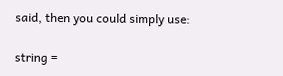said, then you could simply use:

string =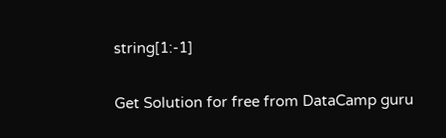string[1:-1]

Get Solution for free from DataCamp guru